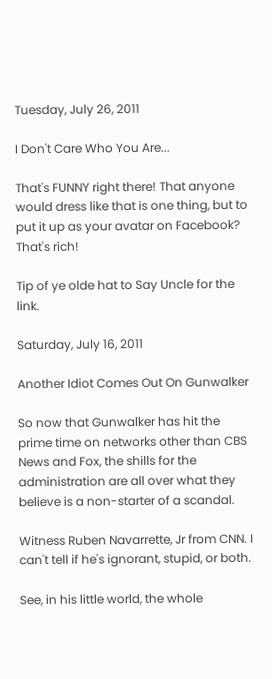Tuesday, July 26, 2011

I Don't Care Who You Are...

That's FUNNY right there! That anyone would dress like that is one thing, but to put it up as your avatar on Facebook? That's rich!

Tip of ye olde hat to Say Uncle for the link.

Saturday, July 16, 2011

Another Idiot Comes Out On Gunwalker

So now that Gunwalker has hit the prime time on networks other than CBS News and Fox, the shills for the administration are all over what they believe is a non-starter of a scandal.

Witness Ruben Navarrette, Jr from CNN. I can't tell if he's ignorant, stupid, or both.

See, in his little world, the whole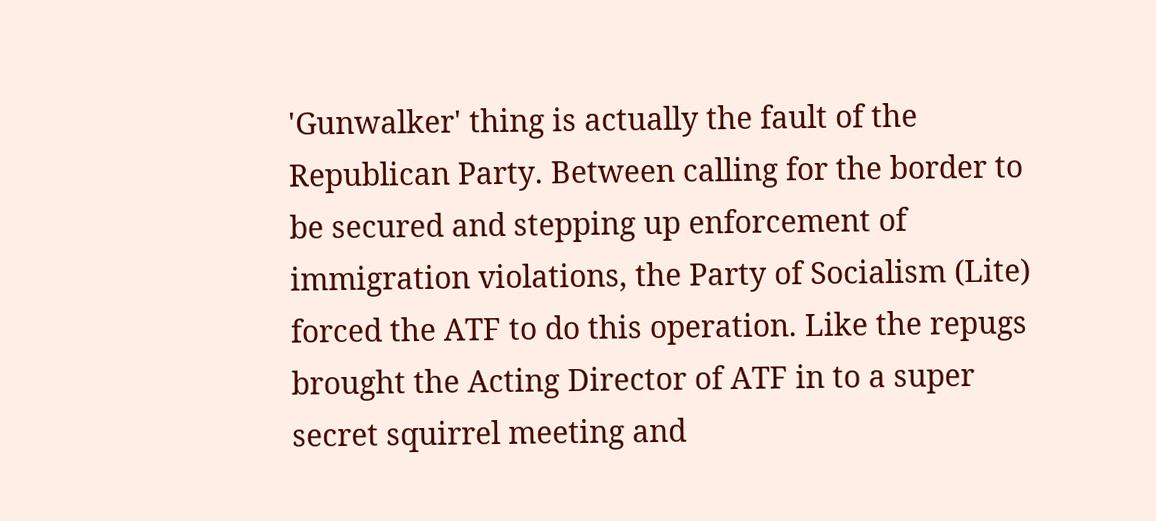'Gunwalker' thing is actually the fault of the Republican Party. Between calling for the border to be secured and stepping up enforcement of immigration violations, the Party of Socialism (Lite) forced the ATF to do this operation. Like the repugs brought the Acting Director of ATF in to a super secret squirrel meeting and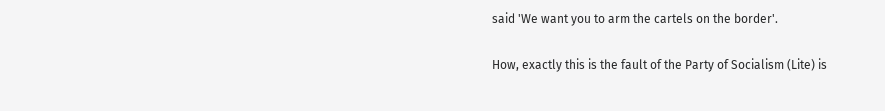said 'We want you to arm the cartels on the border'.

How, exactly this is the fault of the Party of Socialism (Lite) is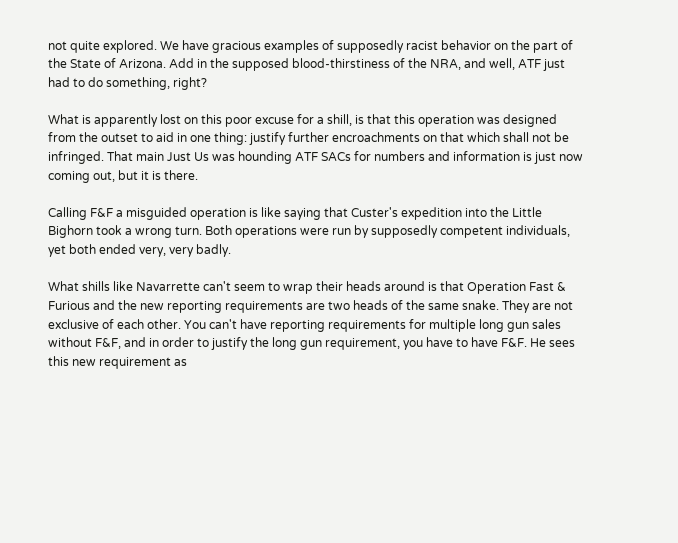not quite explored. We have gracious examples of supposedly racist behavior on the part of the State of Arizona. Add in the supposed blood-thirstiness of the NRA, and well, ATF just had to do something, right?

What is apparently lost on this poor excuse for a shill, is that this operation was designed from the outset to aid in one thing: justify further encroachments on that which shall not be infringed. That main Just Us was hounding ATF SACs for numbers and information is just now coming out, but it is there.

Calling F&F a misguided operation is like saying that Custer's expedition into the Little Bighorn took a wrong turn. Both operations were run by supposedly competent individuals, yet both ended very, very badly.

What shills like Navarrette can't seem to wrap their heads around is that Operation Fast & Furious and the new reporting requirements are two heads of the same snake. They are not exclusive of each other. You can't have reporting requirements for multiple long gun sales without F&F, and in order to justify the long gun requirement, you have to have F&F. He sees this new requirement as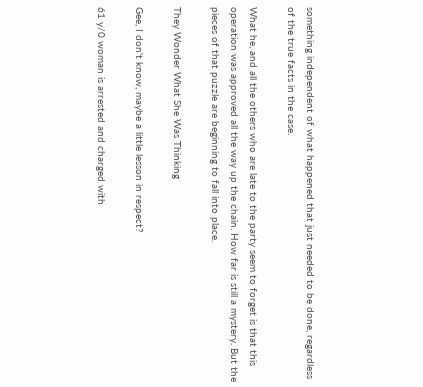something independent of what happened that just needed to be done, regardless of the true facts in the case.

What he, and all the others who are late to the party seem to forget is that this operation was approved all the way up the chain. How far is still a mystery. But the pieces of that puzzle are beginning to fall into place.

They Wonder What She Was Thinking

Gee, I don't know, maybe a little lesson in respect?

61 y/0 woman is arrested and charged with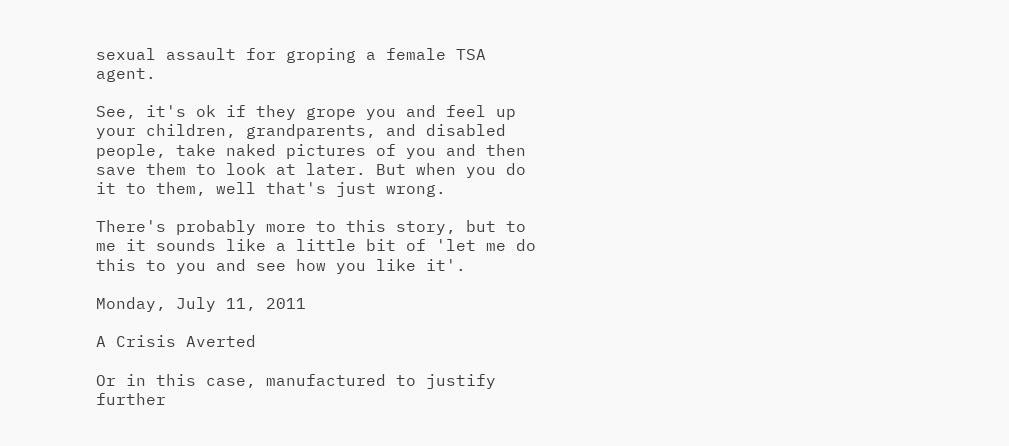sexual assault for groping a female TSA agent.

See, it's ok if they grope you and feel up your children, grandparents, and disabled people, take naked pictures of you and then save them to look at later. But when you do it to them, well that's just wrong.

There's probably more to this story, but to me it sounds like a little bit of 'let me do this to you and see how you like it'.

Monday, July 11, 2011

A Crisis Averted

Or in this case, manufactured to justify further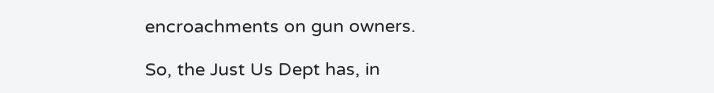encroachments on gun owners.

So, the Just Us Dept has, in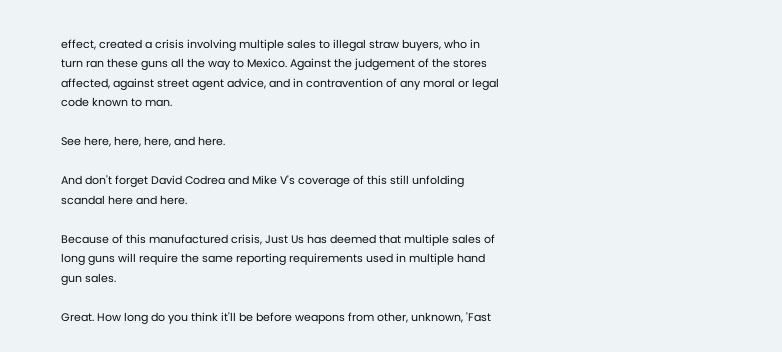effect, created a crisis involving multiple sales to illegal straw buyers, who in turn ran these guns all the way to Mexico. Against the judgement of the stores affected, against street agent advice, and in contravention of any moral or legal code known to man.

See here, here, here, and here.

And don't forget David Codrea and Mike V's coverage of this still unfolding scandal here and here.

Because of this manufactured crisis, Just Us has deemed that multiple sales of long guns will require the same reporting requirements used in multiple hand gun sales.

Great. How long do you think it'll be before weapons from other, unknown, 'Fast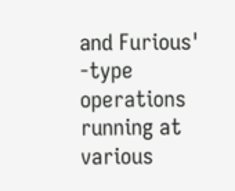and Furious' -type operations running at various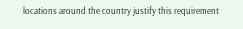locations around the country justify this requirement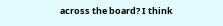across the board? I think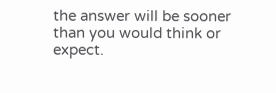the answer will be sooner than you would think or expect.